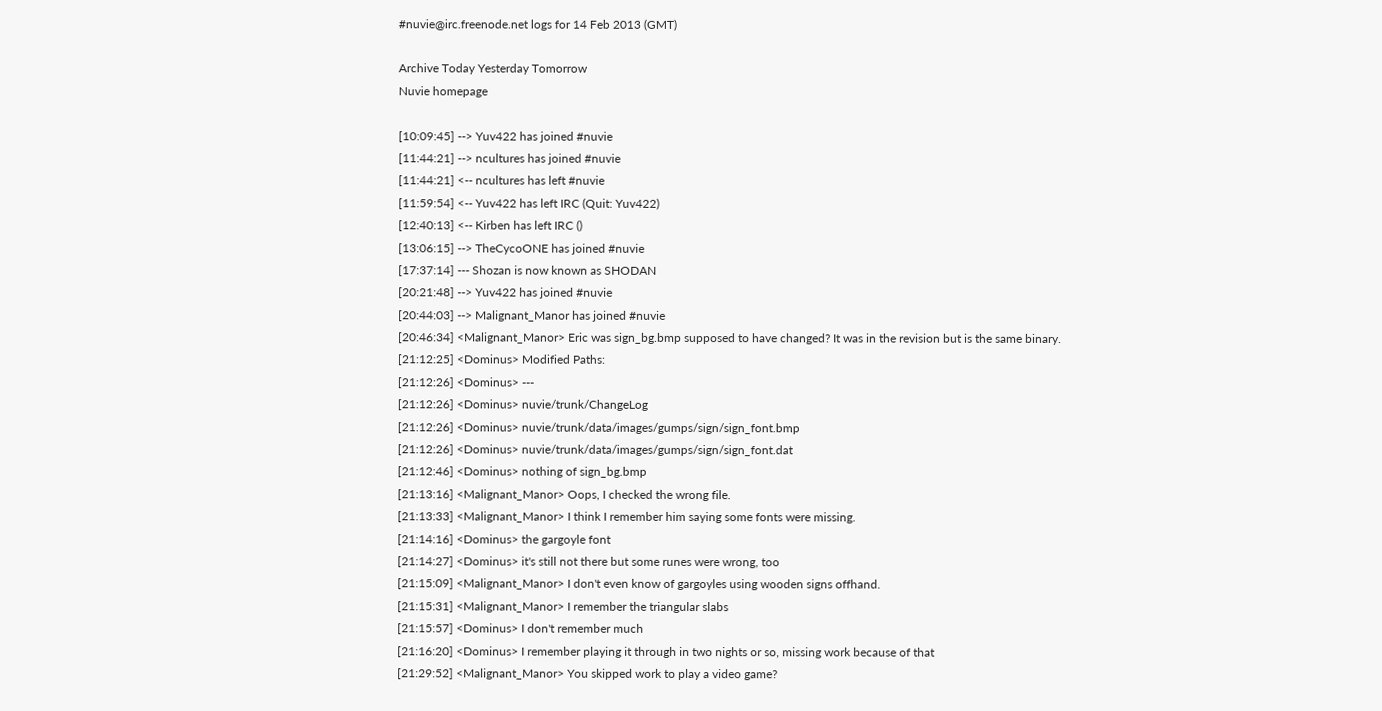#nuvie@irc.freenode.net logs for 14 Feb 2013 (GMT)

Archive Today Yesterday Tomorrow
Nuvie homepage

[10:09:45] --> Yuv422 has joined #nuvie
[11:44:21] --> ncultures has joined #nuvie
[11:44:21] <-- ncultures has left #nuvie
[11:59:54] <-- Yuv422 has left IRC (Quit: Yuv422)
[12:40:13] <-- Kirben has left IRC ()
[13:06:15] --> TheCycoONE has joined #nuvie
[17:37:14] --- Shozan is now known as SHODAN
[20:21:48] --> Yuv422 has joined #nuvie
[20:44:03] --> Malignant_Manor has joined #nuvie
[20:46:34] <Malignant_Manor> Eric was sign_bg.bmp supposed to have changed? It was in the revision but is the same binary.
[21:12:25] <Dominus> Modified Paths:
[21:12:26] <Dominus> ---
[21:12:26] <Dominus> nuvie/trunk/ChangeLog
[21:12:26] <Dominus> nuvie/trunk/data/images/gumps/sign/sign_font.bmp
[21:12:26] <Dominus> nuvie/trunk/data/images/gumps/sign/sign_font.dat
[21:12:46] <Dominus> nothing of sign_bg.bmp
[21:13:16] <Malignant_Manor> Oops, I checked the wrong file.
[21:13:33] <Malignant_Manor> I think I remember him saying some fonts were missing.
[21:14:16] <Dominus> the gargoyle font
[21:14:27] <Dominus> it's still not there but some runes were wrong, too
[21:15:09] <Malignant_Manor> I don't even know of gargoyles using wooden signs offhand.
[21:15:31] <Malignant_Manor> I remember the triangular slabs
[21:15:57] <Dominus> I don't remember much
[21:16:20] <Dominus> I remember playing it through in two nights or so, missing work because of that
[21:29:52] <Malignant_Manor> You skipped work to play a video game?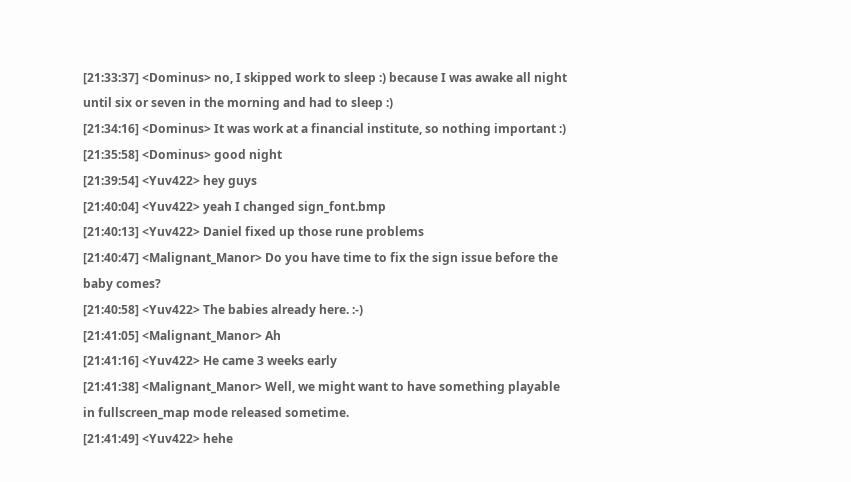[21:33:37] <Dominus> no, I skipped work to sleep :) because I was awake all night until six or seven in the morning and had to sleep :)
[21:34:16] <Dominus> It was work at a financial institute, so nothing important :)
[21:35:58] <Dominus> good night
[21:39:54] <Yuv422> hey guys
[21:40:04] <Yuv422> yeah I changed sign_font.bmp
[21:40:13] <Yuv422> Daniel fixed up those rune problems
[21:40:47] <Malignant_Manor> Do you have time to fix the sign issue before the baby comes?
[21:40:58] <Yuv422> The babies already here. :-)
[21:41:05] <Malignant_Manor> Ah
[21:41:16] <Yuv422> He came 3 weeks early
[21:41:38] <Malignant_Manor> Well, we might want to have something playable in fullscreen_map mode released sometime.
[21:41:49] <Yuv422> hehe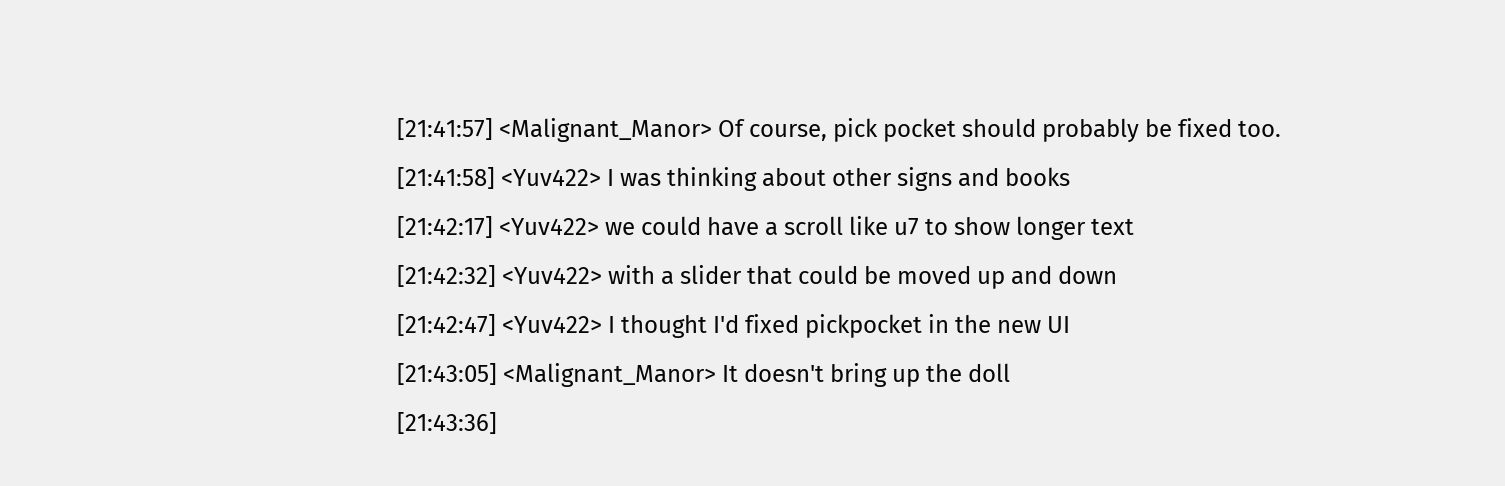[21:41:57] <Malignant_Manor> Of course, pick pocket should probably be fixed too.
[21:41:58] <Yuv422> I was thinking about other signs and books
[21:42:17] <Yuv422> we could have a scroll like u7 to show longer text
[21:42:32] <Yuv422> with a slider that could be moved up and down
[21:42:47] <Yuv422> I thought I'd fixed pickpocket in the new UI
[21:43:05] <Malignant_Manor> It doesn't bring up the doll
[21:43:36]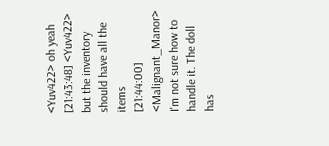<Yuv422> oh yeah
[21:43:48] <Yuv422> but the inventory should have all the items
[21:44:00] <Malignant_Manor> I'm not sure how to handle it. The doll has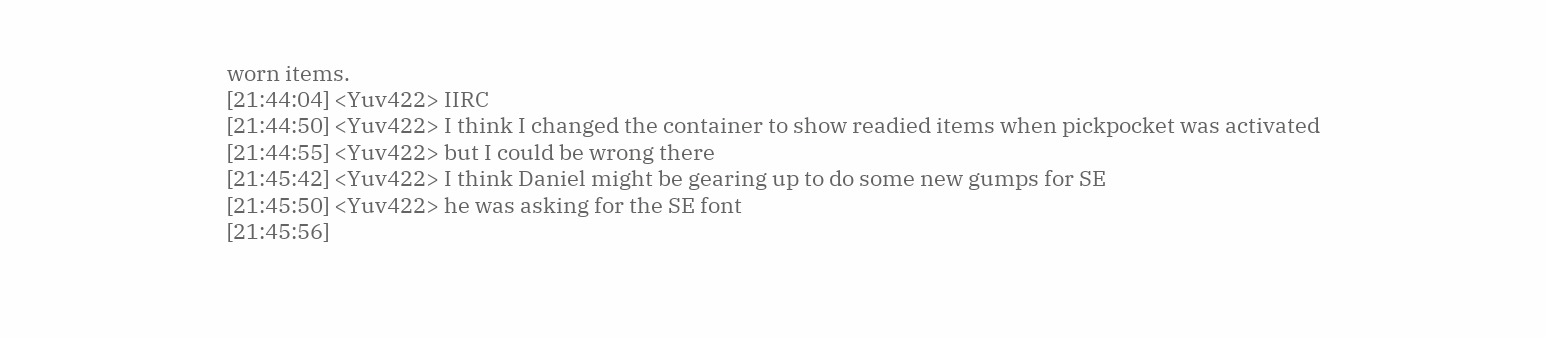worn items.
[21:44:04] <Yuv422> IIRC
[21:44:50] <Yuv422> I think I changed the container to show readied items when pickpocket was activated
[21:44:55] <Yuv422> but I could be wrong there
[21:45:42] <Yuv422> I think Daniel might be gearing up to do some new gumps for SE
[21:45:50] <Yuv422> he was asking for the SE font
[21:45:56]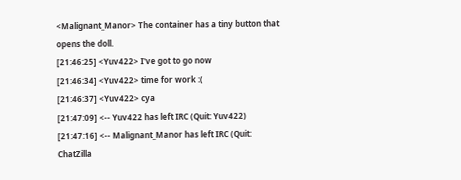<Malignant_Manor> The container has a tiny button that opens the doll.
[21:46:25] <Yuv422> I've got to go now
[21:46:34] <Yuv422> time for work :(
[21:46:37] <Yuv422> cya
[21:47:09] <-- Yuv422 has left IRC (Quit: Yuv422)
[21:47:16] <-- Malignant_Manor has left IRC (Quit: ChatZilla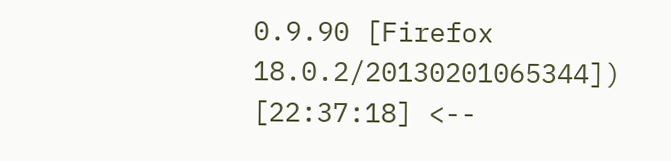0.9.90 [Firefox 18.0.2/20130201065344])
[22:37:18] <--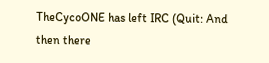TheCycoONE has left IRC (Quit: And then there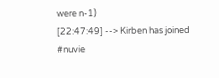were n-1)
[22:47:49] --> Kirben has joined #nuvie